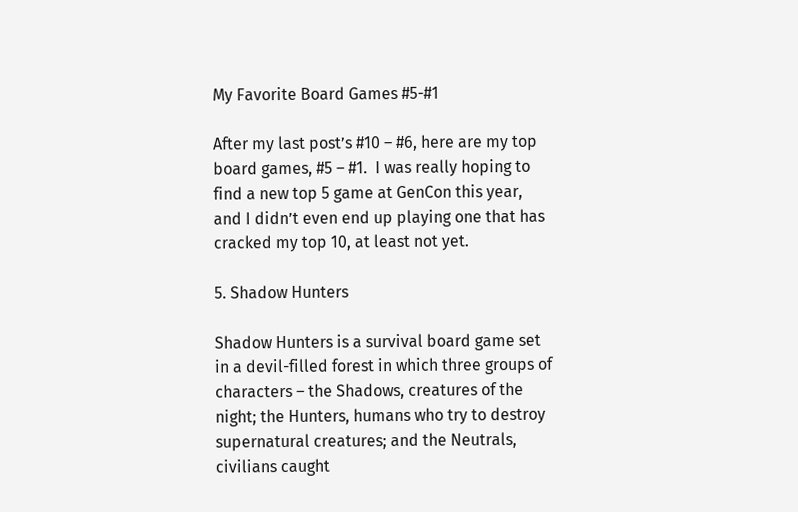My Favorite Board Games #5-#1

After my last post’s #10 – #6, here are my top board games, #5 – #1.  I was really hoping to find a new top 5 game at GenCon this year, and I didn’t even end up playing one that has cracked my top 10, at least not yet.

5. Shadow Hunters

Shadow Hunters is a survival board game set in a devil-filled forest in which three groups of characters – the Shadows, creatures of the night; the Hunters, humans who try to destroy supernatural creatures; and the Neutrals, civilians caught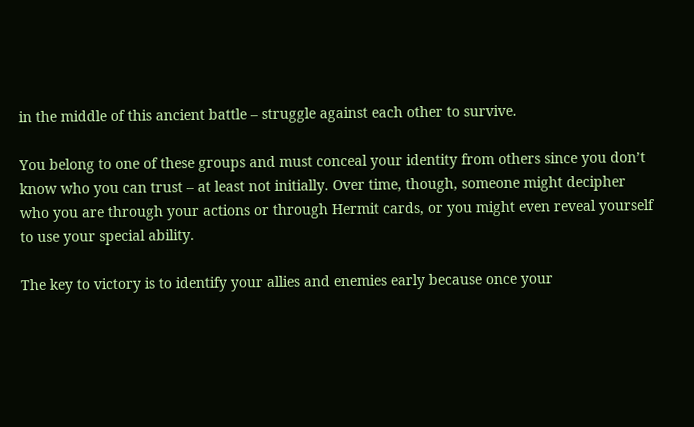in the middle of this ancient battle – struggle against each other to survive.

You belong to one of these groups and must conceal your identity from others since you don’t know who you can trust – at least not initially. Over time, though, someone might decipher who you are through your actions or through Hermit cards, or you might even reveal yourself to use your special ability.

The key to victory is to identify your allies and enemies early because once your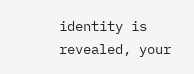identity is revealed, your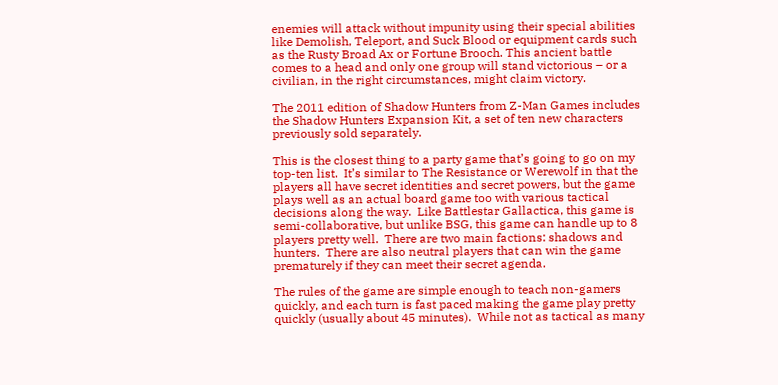enemies will attack without impunity using their special abilities like Demolish, Teleport, and Suck Blood or equipment cards such as the Rusty Broad Ax or Fortune Brooch. This ancient battle comes to a head and only one group will stand victorious – or a civilian, in the right circumstances, might claim victory.

The 2011 edition of Shadow Hunters from Z-Man Games includes the Shadow Hunters Expansion Kit, a set of ten new characters previously sold separately.

This is the closest thing to a party game that’s going to go on my top-ten list.  It’s similar to The Resistance or Werewolf in that the players all have secret identities and secret powers, but the game plays well as an actual board game too with various tactical decisions along the way.  Like Battlestar Gallactica, this game is semi-collaborative, but unlike BSG, this game can handle up to 8 players pretty well.  There are two main factions: shadows and hunters.  There are also neutral players that can win the game prematurely if they can meet their secret agenda.

The rules of the game are simple enough to teach non-gamers quickly, and each turn is fast paced making the game play pretty quickly (usually about 45 minutes).  While not as tactical as many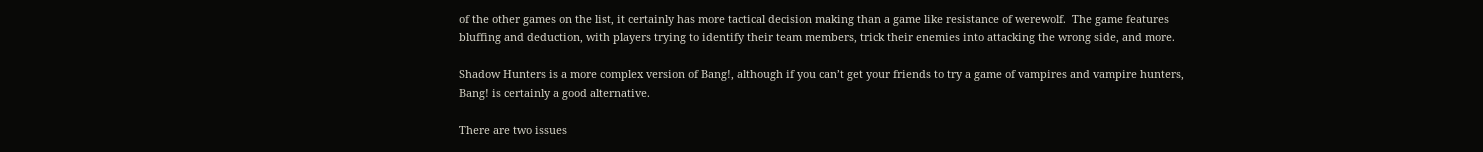of the other games on the list, it certainly has more tactical decision making than a game like resistance of werewolf.  The game features bluffing and deduction, with players trying to identify their team members, trick their enemies into attacking the wrong side, and more.

Shadow Hunters is a more complex version of Bang!, although if you can’t get your friends to try a game of vampires and vampire hunters, Bang! is certainly a good alternative.

There are two issues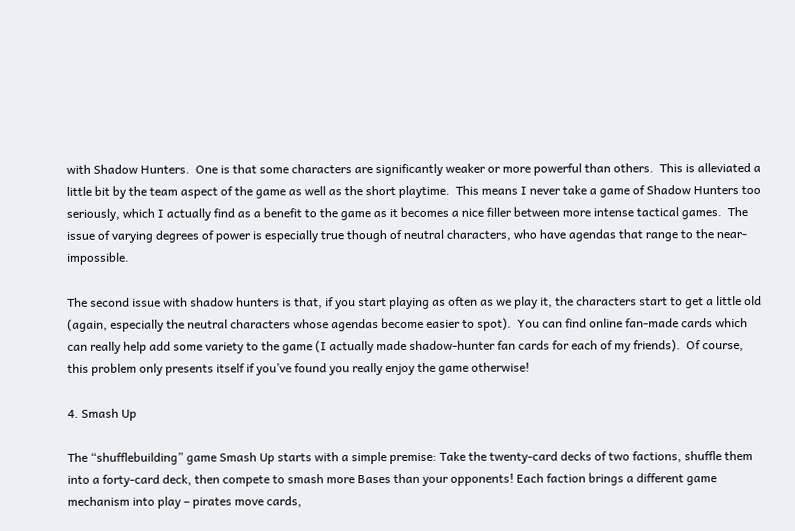with Shadow Hunters.  One is that some characters are significantly weaker or more powerful than others.  This is alleviated a little bit by the team aspect of the game as well as the short playtime.  This means I never take a game of Shadow Hunters too seriously, which I actually find as a benefit to the game as it becomes a nice filler between more intense tactical games.  The issue of varying degrees of power is especially true though of neutral characters, who have agendas that range to the near-impossible.

The second issue with shadow hunters is that, if you start playing as often as we play it, the characters start to get a little old (again, especially the neutral characters whose agendas become easier to spot).  You can find online fan-made cards which can really help add some variety to the game (I actually made shadow-hunter fan cards for each of my friends).  Of course, this problem only presents itself if you’ve found you really enjoy the game otherwise!

4. Smash Up

The “shufflebuilding” game Smash Up starts with a simple premise: Take the twenty-card decks of two factions, shuffle them into a forty-card deck, then compete to smash more Bases than your opponents! Each faction brings a different game mechanism into play – pirates move cards,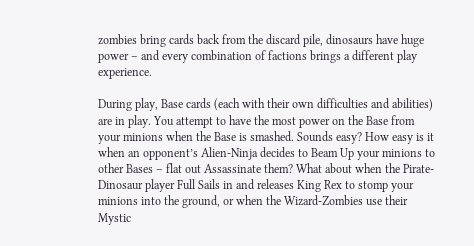zombies bring cards back from the discard pile, dinosaurs have huge power – and every combination of factions brings a different play experience.

During play, Base cards (each with their own difficulties and abilities) are in play. You attempt to have the most power on the Base from your minions when the Base is smashed. Sounds easy? How easy is it when an opponent’s Alien-Ninja decides to Beam Up your minions to other Bases – flat out Assassinate them? What about when the Pirate-Dinosaur player Full Sails in and releases King Rex to stomp your minions into the ground, or when the Wizard-Zombies use their Mystic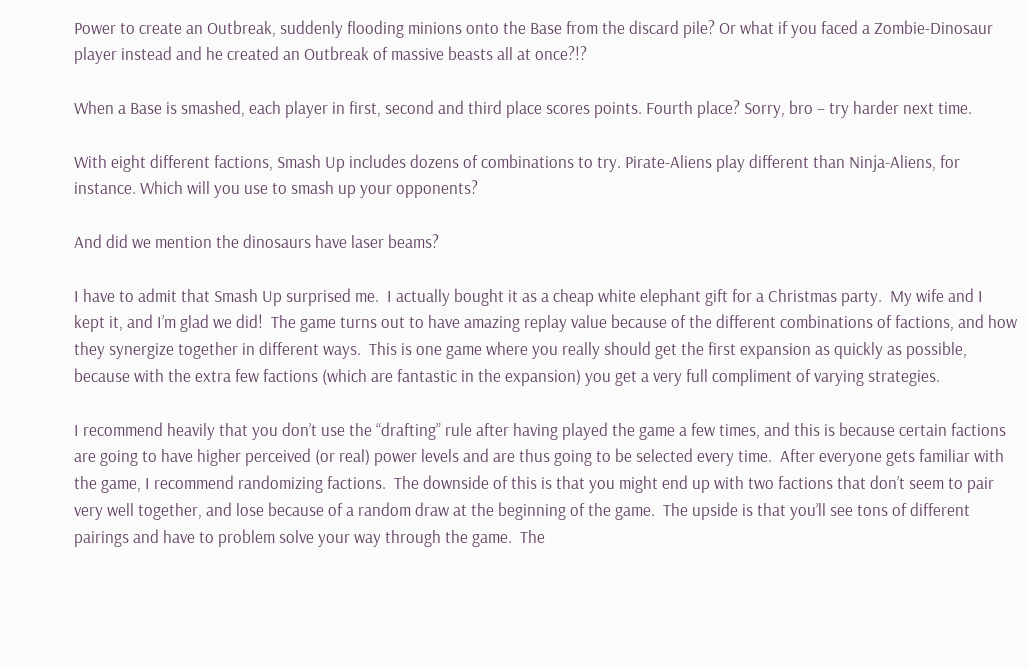Power to create an Outbreak, suddenly flooding minions onto the Base from the discard pile? Or what if you faced a Zombie-Dinosaur player instead and he created an Outbreak of massive beasts all at once?!?

When a Base is smashed, each player in first, second and third place scores points. Fourth place? Sorry, bro – try harder next time.

With eight different factions, Smash Up includes dozens of combinations to try. Pirate-Aliens play different than Ninja-Aliens, for instance. Which will you use to smash up your opponents?

And did we mention the dinosaurs have laser beams?

I have to admit that Smash Up surprised me.  I actually bought it as a cheap white elephant gift for a Christmas party.  My wife and I kept it, and I’m glad we did!  The game turns out to have amazing replay value because of the different combinations of factions, and how they synergize together in different ways.  This is one game where you really should get the first expansion as quickly as possible, because with the extra few factions (which are fantastic in the expansion) you get a very full compliment of varying strategies.

I recommend heavily that you don’t use the “drafting” rule after having played the game a few times, and this is because certain factions are going to have higher perceived (or real) power levels and are thus going to be selected every time.  After everyone gets familiar with the game, I recommend randomizing factions.  The downside of this is that you might end up with two factions that don’t seem to pair very well together, and lose because of a random draw at the beginning of the game.  The upside is that you’ll see tons of different pairings and have to problem solve your way through the game.  The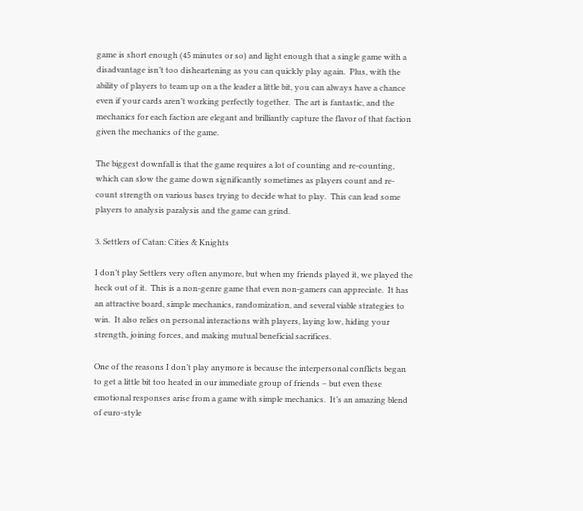game is short enough (45 minutes or so) and light enough that a single game with a disadvantage isn’t too disheartening as you can quickly play again.  Plus, with the ability of players to team up on a the leader a little bit, you can always have a chance even if your cards aren’t working perfectly together.  The art is fantastic, and the mechanics for each faction are elegant and brilliantly capture the flavor of that faction given the mechanics of the game.

The biggest downfall is that the game requires a lot of counting and re-counting, which can slow the game down significantly sometimes as players count and re-count strength on various bases trying to decide what to play.  This can lead some players to analysis paralysis and the game can grind.

3. Settlers of Catan: Cities & Knights

I don’t play Settlers very often anymore, but when my friends played it, we played the heck out of it.  This is a non-genre game that even non-gamers can appreciate.  It has an attractive board, simple mechanics, randomization, and several viable strategies to win.  It also relies on personal interactions with players, laying low, hiding your strength, joining forces, and making mutual beneficial sacrifices.

One of the reasons I don’t play anymore is because the interpersonal conflicts began to get a little bit too heated in our immediate group of friends – but even these emotional responses arise from a game with simple mechanics.  It’s an amazing blend of euro-style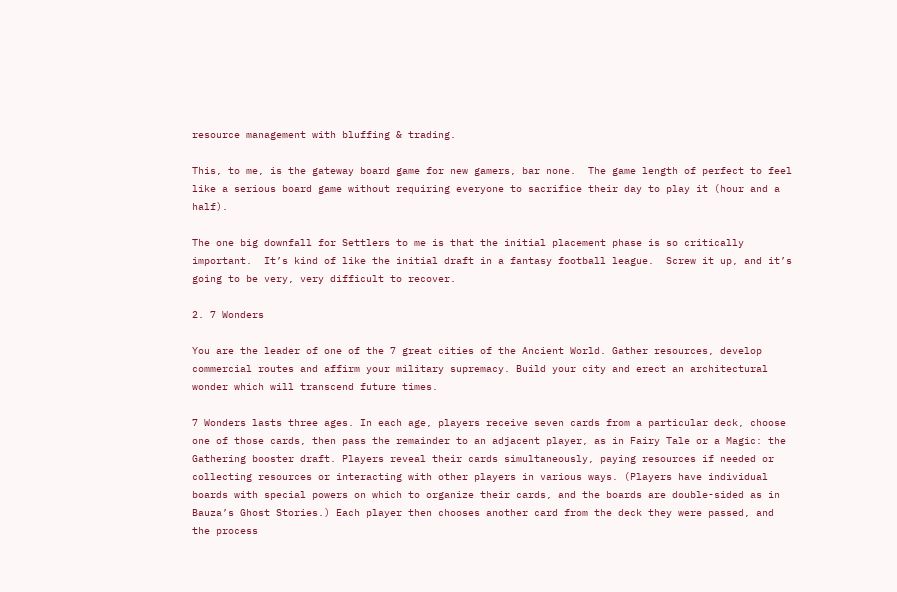resource management with bluffing & trading.

This, to me, is the gateway board game for new gamers, bar none.  The game length of perfect to feel like a serious board game without requiring everyone to sacrifice their day to play it (hour and a half).

The one big downfall for Settlers to me is that the initial placement phase is so critically important.  It’s kind of like the initial draft in a fantasy football league.  Screw it up, and it’s going to be very, very difficult to recover.

2. 7 Wonders

You are the leader of one of the 7 great cities of the Ancient World. Gather resources, develop commercial routes and affirm your military supremacy. Build your city and erect an architectural wonder which will transcend future times.

7 Wonders lasts three ages. In each age, players receive seven cards from a particular deck, choose one of those cards, then pass the remainder to an adjacent player, as in Fairy Tale or a Magic: the Gathering booster draft. Players reveal their cards simultaneously, paying resources if needed or collecting resources or interacting with other players in various ways. (Players have individual boards with special powers on which to organize their cards, and the boards are double-sided as in Bauza’s Ghost Stories.) Each player then chooses another card from the deck they were passed, and the process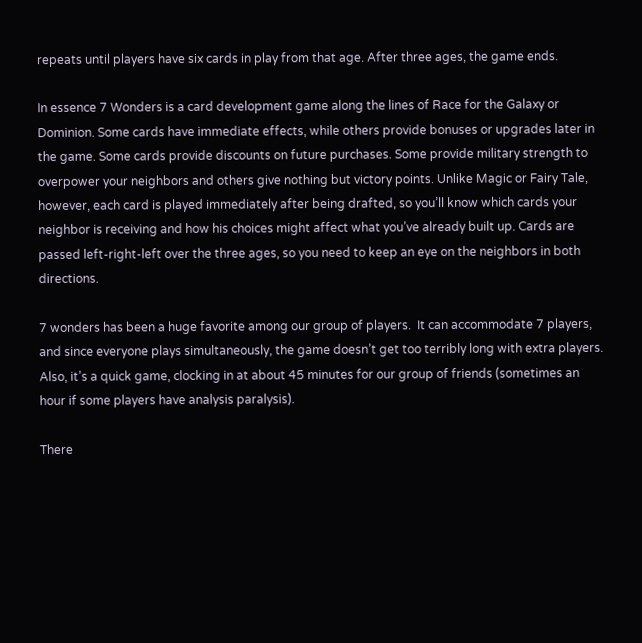repeats until players have six cards in play from that age. After three ages, the game ends.

In essence 7 Wonders is a card development game along the lines of Race for the Galaxy or Dominion. Some cards have immediate effects, while others provide bonuses or upgrades later in the game. Some cards provide discounts on future purchases. Some provide military strength to overpower your neighbors and others give nothing but victory points. Unlike Magic or Fairy Tale, however, each card is played immediately after being drafted, so you’ll know which cards your neighbor is receiving and how his choices might affect what you’ve already built up. Cards are passed left-right-left over the three ages, so you need to keep an eye on the neighbors in both directions.

7 wonders has been a huge favorite among our group of players.  It can accommodate 7 players, and since everyone plays simultaneously, the game doesn’t get too terribly long with extra players.  Also, it’s a quick game, clocking in at about 45 minutes for our group of friends (sometimes an hour if some players have analysis paralysis).

There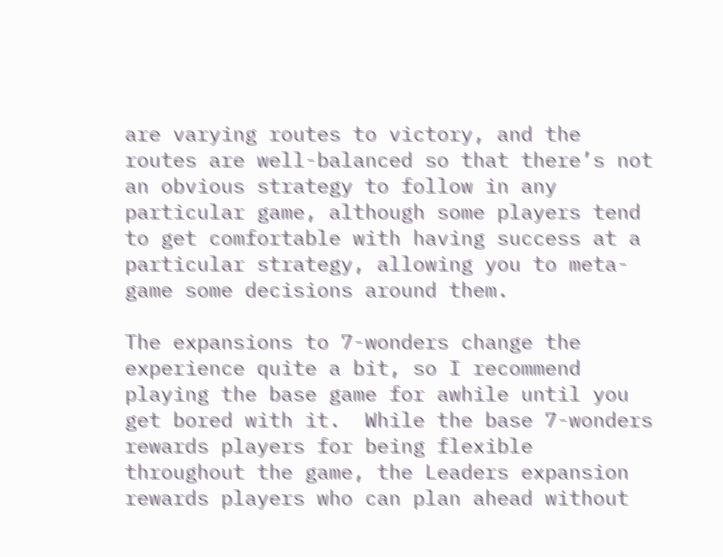are varying routes to victory, and the routes are well-balanced so that there’s not an obvious strategy to follow in any particular game, although some players tend to get comfortable with having success at a particular strategy, allowing you to meta-game some decisions around them.

The expansions to 7-wonders change the experience quite a bit, so I recommend playing the base game for awhile until you get bored with it.  While the base 7-wonders rewards players for being flexible throughout the game, the Leaders expansion rewards players who can plan ahead without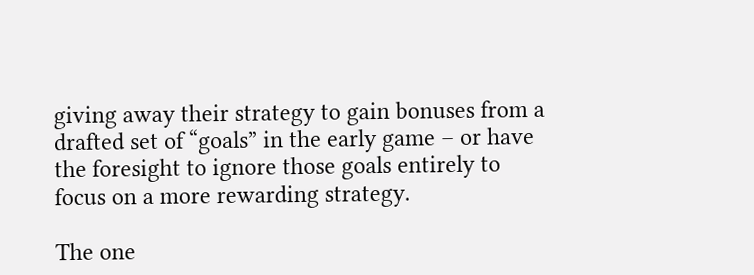giving away their strategy to gain bonuses from a drafted set of “goals” in the early game – or have the foresight to ignore those goals entirely to focus on a more rewarding strategy.

The one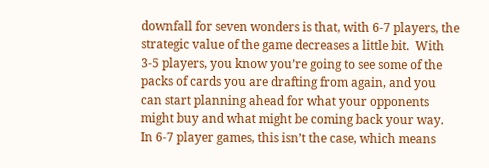downfall for seven wonders is that, with 6-7 players, the strategic value of the game decreases a little bit.  With 3-5 players, you know you’re going to see some of the packs of cards you are drafting from again, and you can start planning ahead for what your opponents might buy and what might be coming back your way.  In 6-7 player games, this isn’t the case, which means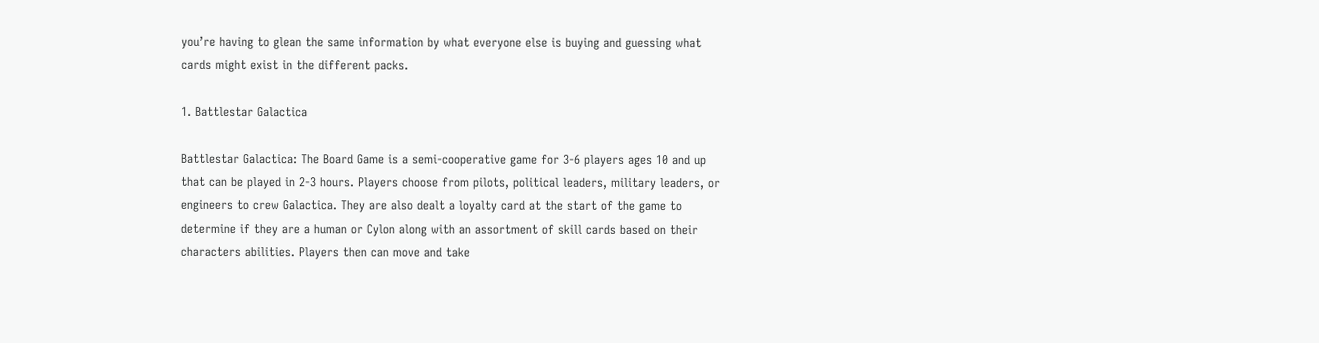you’re having to glean the same information by what everyone else is buying and guessing what cards might exist in the different packs.

1. Battlestar Galactica

Battlestar Galactica: The Board Game is a semi-cooperative game for 3-6 players ages 10 and up that can be played in 2-3 hours. Players choose from pilots, political leaders, military leaders, or engineers to crew Galactica. They are also dealt a loyalty card at the start of the game to determine if they are a human or Cylon along with an assortment of skill cards based on their characters abilities. Players then can move and take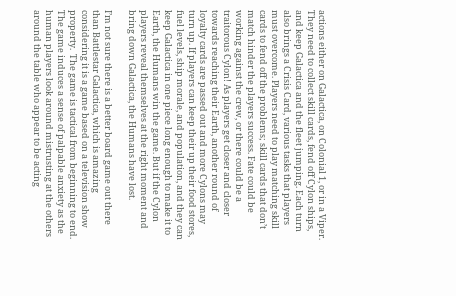actions either on Galactica, on Colonial 1, or in a Viper. They need to collect skill cards, fend off Cylon ships, and keep Galactica and the fleet jumping. Each turn also brings a Crisis Card, various tasks that players must overcome. Players need to play matching skill cards to fend off the problems; skill cards that don’t match hinder the players success. Fate could be working against the crew, or there could be a traitorous Cylon! As players get closer and closer towards reaching their Earth, another round of loyalty cards are passed out and more Cylons may turn up. If players can keep their up their food stores, fuel levels, ship morale, and population, and they can keep Galactica in one piece long enough to make it to Earth, the Humans win the game. But if the Cylon players reveal themselves at the right moment and bring down Galactica, the Humans have lost.

I’m not sure there is a better board game out there than Battlestar Galactica, which is amazing considering it is a game based on a television show property.  The game is tactical from beginning to end.  The game induces a sense of palpable anxiety as the human players look around mistrusting at the others around the table who appear to be acting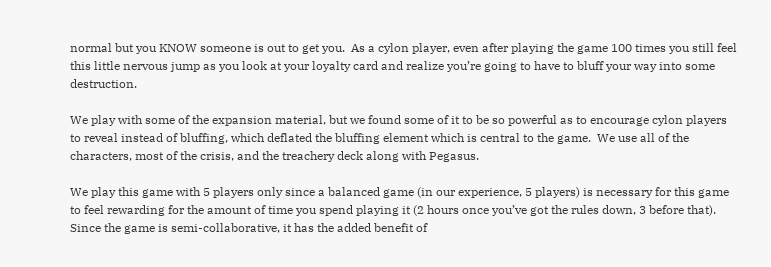normal but you KNOW someone is out to get you.  As a cylon player, even after playing the game 100 times you still feel this little nervous jump as you look at your loyalty card and realize you’re going to have to bluff your way into some destruction.

We play with some of the expansion material, but we found some of it to be so powerful as to encourage cylon players to reveal instead of bluffing, which deflated the bluffing element which is central to the game.  We use all of the characters, most of the crisis, and the treachery deck along with Pegasus.

We play this game with 5 players only since a balanced game (in our experience, 5 players) is necessary for this game to feel rewarding for the amount of time you spend playing it (2 hours once you’ve got the rules down, 3 before that).   Since the game is semi-collaborative, it has the added benefit of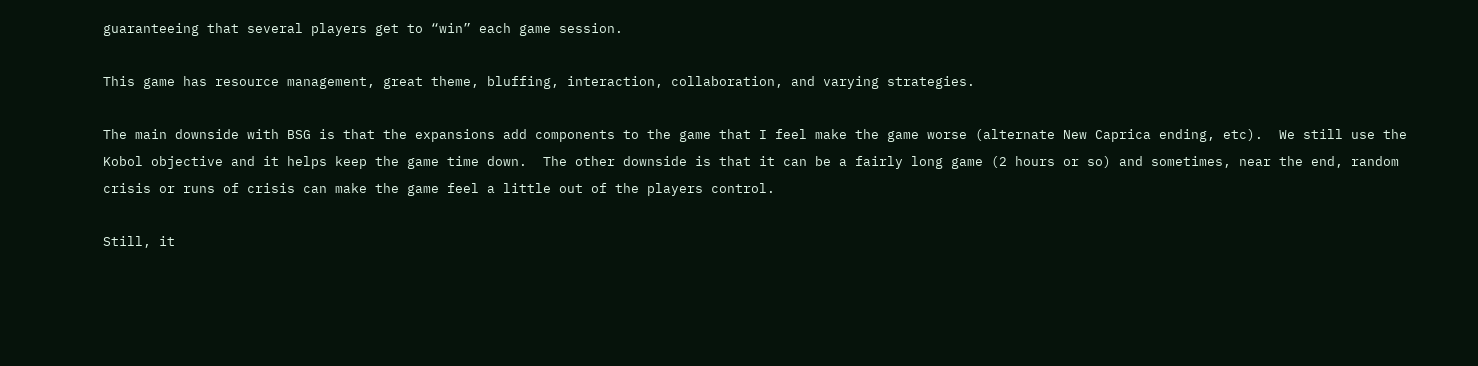guaranteeing that several players get to “win” each game session.

This game has resource management, great theme, bluffing, interaction, collaboration, and varying strategies.

The main downside with BSG is that the expansions add components to the game that I feel make the game worse (alternate New Caprica ending, etc).  We still use the Kobol objective and it helps keep the game time down.  The other downside is that it can be a fairly long game (2 hours or so) and sometimes, near the end, random crisis or runs of crisis can make the game feel a little out of the players control.

Still, it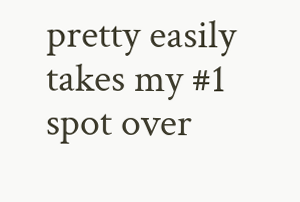pretty easily takes my #1 spot over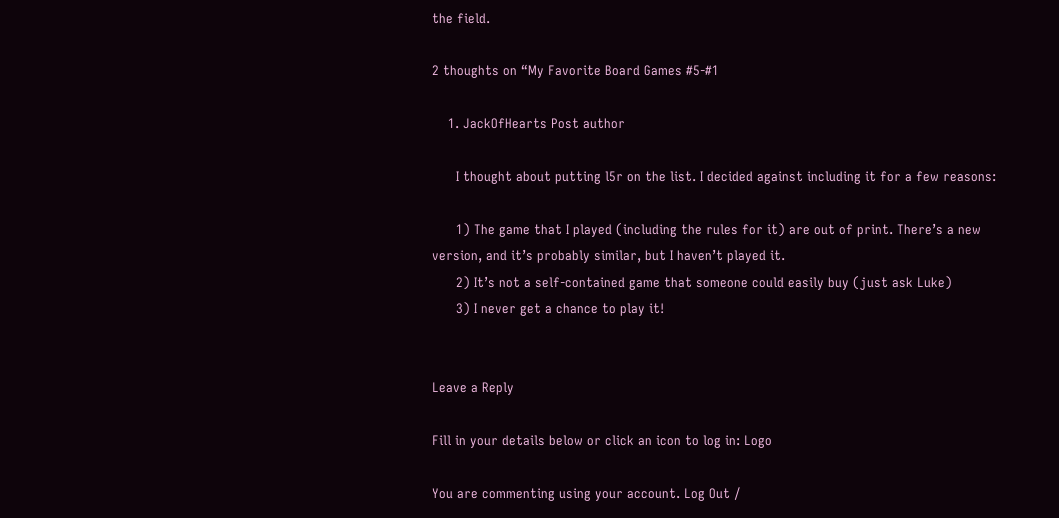the field.

2 thoughts on “My Favorite Board Games #5-#1

    1. JackOfHearts Post author

      I thought about putting l5r on the list. I decided against including it for a few reasons:

      1) The game that I played (including the rules for it) are out of print. There’s a new version, and it’s probably similar, but I haven’t played it.
      2) It’s not a self-contained game that someone could easily buy (just ask Luke)
      3) I never get a chance to play it!


Leave a Reply

Fill in your details below or click an icon to log in: Logo

You are commenting using your account. Log Out /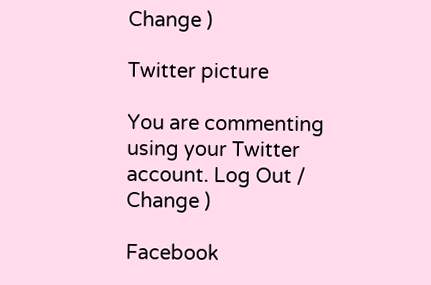Change )

Twitter picture

You are commenting using your Twitter account. Log Out / Change )

Facebook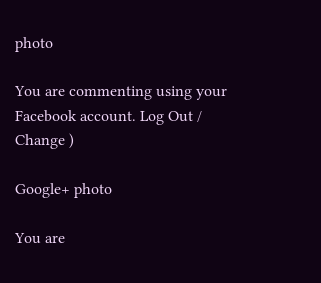photo

You are commenting using your Facebook account. Log Out / Change )

Google+ photo

You are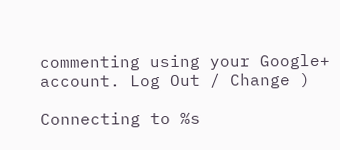commenting using your Google+ account. Log Out / Change )

Connecting to %s